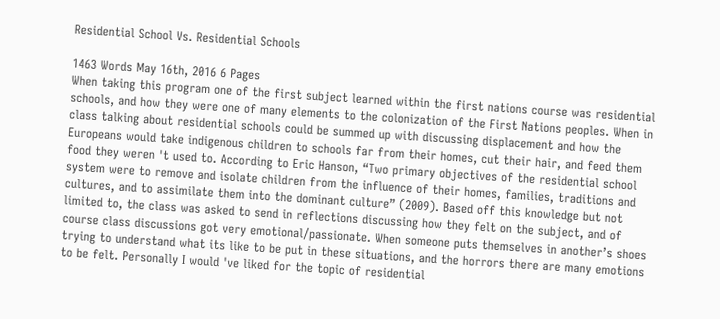Residential School Vs. Residential Schools

1463 Words May 16th, 2016 6 Pages
When taking this program one of the first subject learned within the first nations course was residential schools, and how they were one of many elements to the colonization of the First Nations peoples. When in class talking about residential schools could be summed up with discussing displacement and how the Europeans would take indigenous children to schools far from their homes, cut their hair, and feed them food they weren 't used to. According to Eric Hanson, “Two primary objectives of the residential school system were to remove and isolate children from the influence of their homes, families, traditions and cultures, and to assimilate them into the dominant culture” (2009). Based off this knowledge but not limited to, the class was asked to send in reflections discussing how they felt on the subject, and of course class discussions got very emotional/passionate. When someone puts themselves in another’s shoes trying to understand what its like to be put in these situations, and the horrors there are many emotions to be felt. Personally I would 've liked for the topic of residential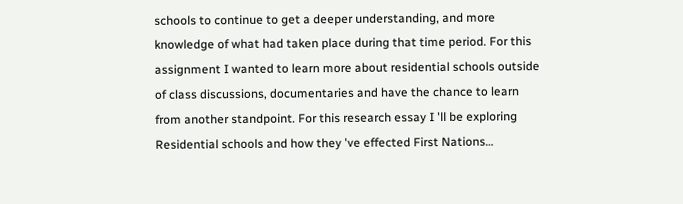schools to continue to get a deeper understanding, and more knowledge of what had taken place during that time period. For this assignment I wanted to learn more about residential schools outside of class discussions, documentaries and have the chance to learn from another standpoint. For this research essay I 'll be exploring Residential schools and how they 've effected First Nations…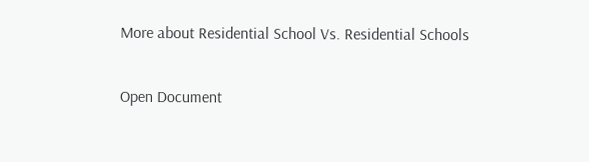More about Residential School Vs. Residential Schools

Open Document